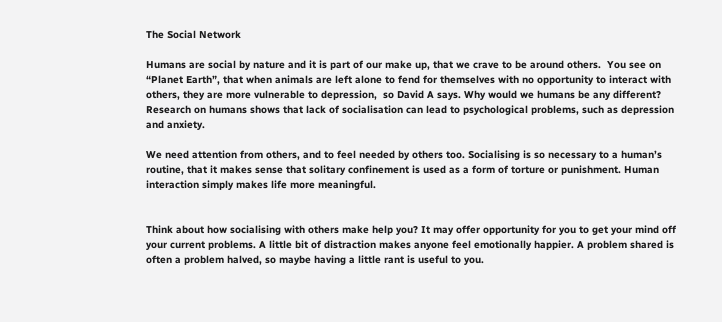The Social Network

Humans are social by nature and it is part of our make up, that we crave to be around others.  You see on “Planet Earth”, that when animals are left alone to fend for themselves with no opportunity to interact with others, they are more vulnerable to depression,  so David A says. Why would we humans be any different? Research on humans shows that lack of socialisation can lead to psychological problems, such as depression and anxiety.

We need attention from others, and to feel needed by others too. Socialising is so necessary to a human’s routine, that it makes sense that solitary confinement is used as a form of torture or punishment. Human interaction simply makes life more meaningful.


Think about how socialising with others make help you? It may offer opportunity for you to get your mind off your current problems. A little bit of distraction makes anyone feel emotionally happier. A problem shared is often a problem halved, so maybe having a little rant is useful to you.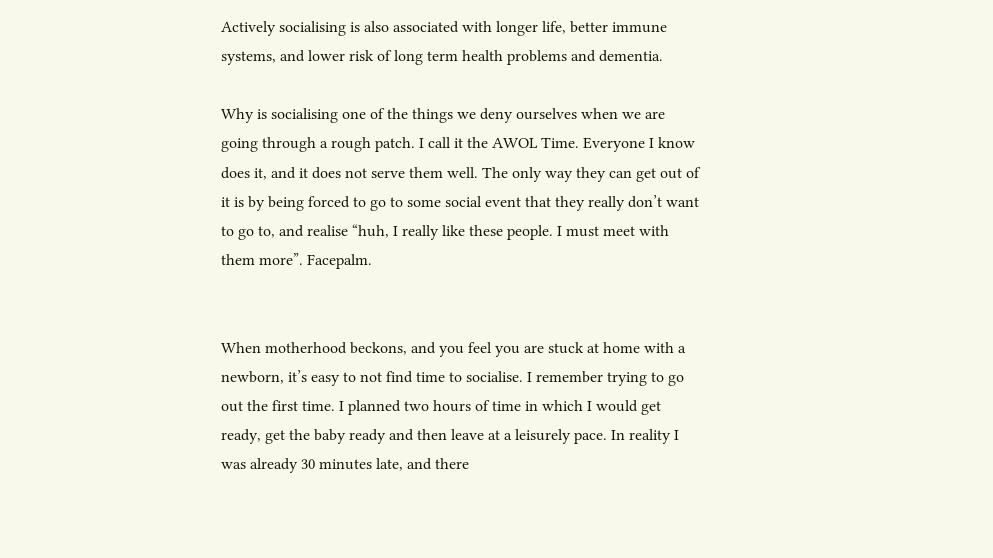Actively socialising is also associated with longer life, better immune systems, and lower risk of long term health problems and dementia.

Why is socialising one of the things we deny ourselves when we are going through a rough patch. I call it the AWOL Time. Everyone I know does it, and it does not serve them well. The only way they can get out of it is by being forced to go to some social event that they really don’t want to go to, and realise “huh, I really like these people. I must meet with them more”. Facepalm.


When motherhood beckons, and you feel you are stuck at home with a newborn, it’s easy to not find time to socialise. I remember trying to go out the first time. I planned two hours of time in which I would get ready, get the baby ready and then leave at a leisurely pace. In reality I was already 30 minutes late, and there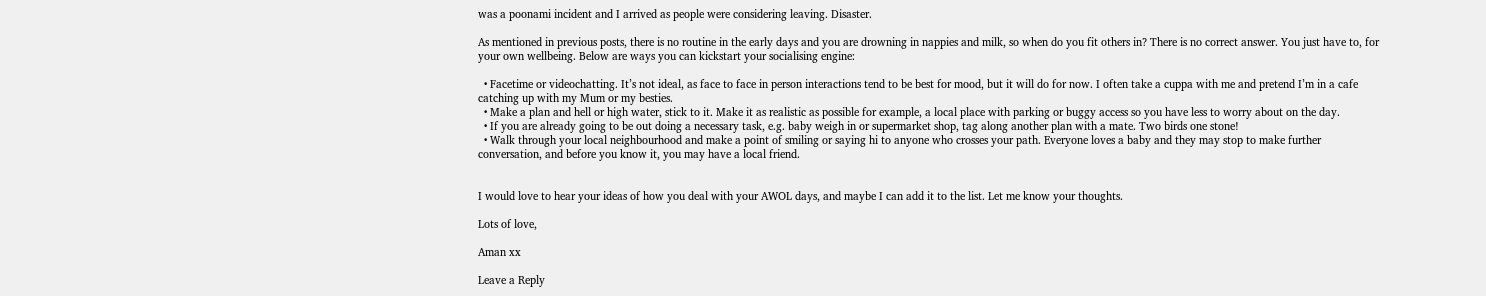was a poonami incident and I arrived as people were considering leaving. Disaster.

As mentioned in previous posts, there is no routine in the early days and you are drowning in nappies and milk, so when do you fit others in? There is no correct answer. You just have to, for your own wellbeing. Below are ways you can kickstart your socialising engine:

  • Facetime or videochatting. It’s not ideal, as face to face in person interactions tend to be best for mood, but it will do for now. I often take a cuppa with me and pretend I’m in a cafe catching up with my Mum or my besties.
  • Make a plan and hell or high water, stick to it. Make it as realistic as possible for example, a local place with parking or buggy access so you have less to worry about on the day.
  • If you are already going to be out doing a necessary task, e.g. baby weigh in or supermarket shop, tag along another plan with a mate. Two birds one stone!
  • Walk through your local neighbourhood and make a point of smiling or saying hi to anyone who crosses your path. Everyone loves a baby and they may stop to make further conversation, and before you know it, you may have a local friend.


I would love to hear your ideas of how you deal with your AWOL days, and maybe I can add it to the list. Let me know your thoughts.

Lots of love,

Aman xx

Leave a Reply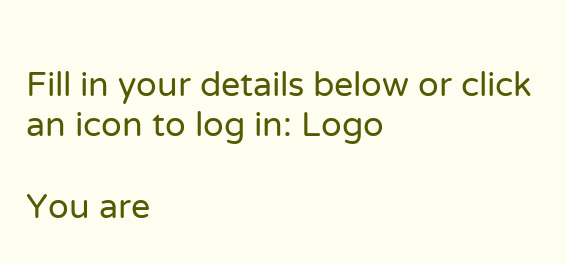Fill in your details below or click an icon to log in: Logo

You are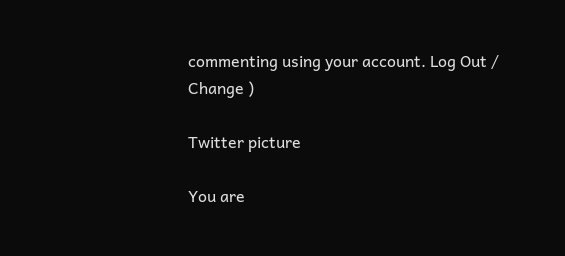commenting using your account. Log Out /  Change )

Twitter picture

You are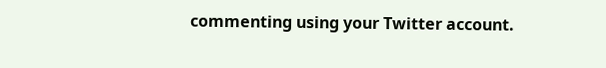commenting using your Twitter account.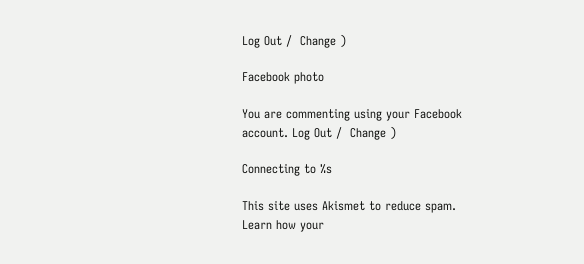Log Out /  Change )

Facebook photo

You are commenting using your Facebook account. Log Out /  Change )

Connecting to %s

This site uses Akismet to reduce spam. Learn how your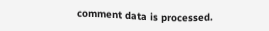comment data is processed.